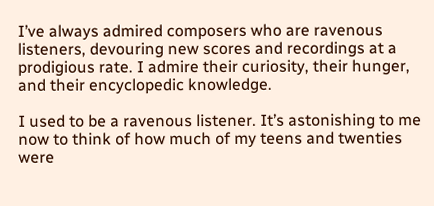I’ve always admired composers who are ravenous listeners, devouring new scores and recordings at a prodigious rate. I admire their curiosity, their hunger, and their encyclopedic knowledge.

I used to be a ravenous listener. It’s astonishing to me now to think of how much of my teens and twenties were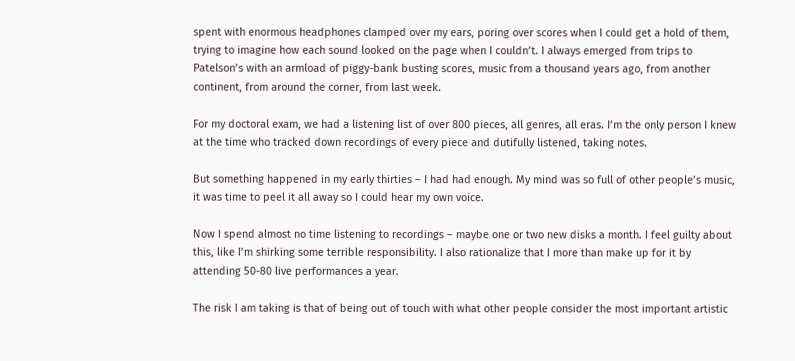spent with enormous headphones clamped over my ears, poring over scores when I could get a hold of them, trying to imagine how each sound looked on the page when I couldn’t. I always emerged from trips to Patelson’s with an armload of piggy-bank busting scores, music from a thousand years ago, from another continent, from around the corner, from last week.

For my doctoral exam, we had a listening list of over 800 pieces, all genres, all eras. I’m the only person I knew at the time who tracked down recordings of every piece and dutifully listened, taking notes.

But something happened in my early thirties – I had had enough. My mind was so full of other people’s music, it was time to peel it all away so I could hear my own voice.

Now I spend almost no time listening to recordings – maybe one or two new disks a month. I feel guilty about this, like I’m shirking some terrible responsibility. I also rationalize that I more than make up for it by attending 50-80 live performances a year.

The risk I am taking is that of being out of touch with what other people consider the most important artistic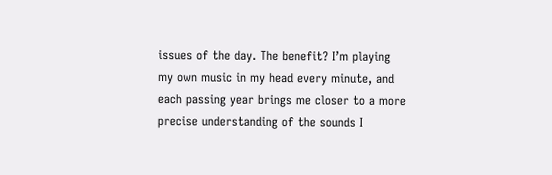issues of the day. The benefit? I’m playing my own music in my head every minute, and each passing year brings me closer to a more precise understanding of the sounds I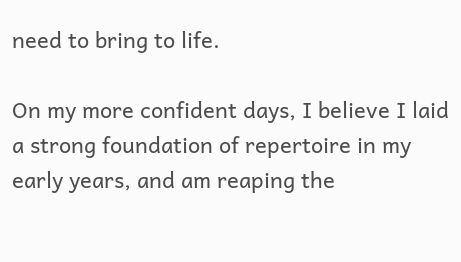need to bring to life.

On my more confident days, I believe I laid a strong foundation of repertoire in my early years, and am reaping the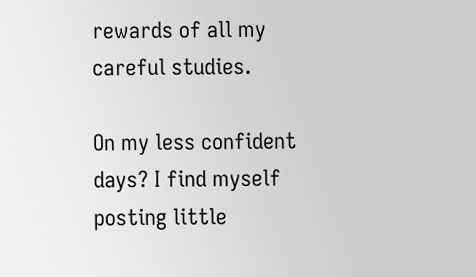rewards of all my careful studies.

On my less confident days? I find myself posting little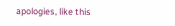apologies, like this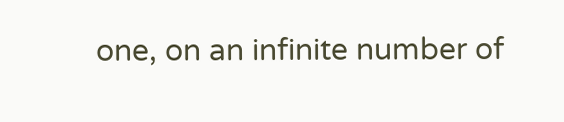one, on an infinite number of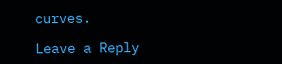curves.

Leave a Reply